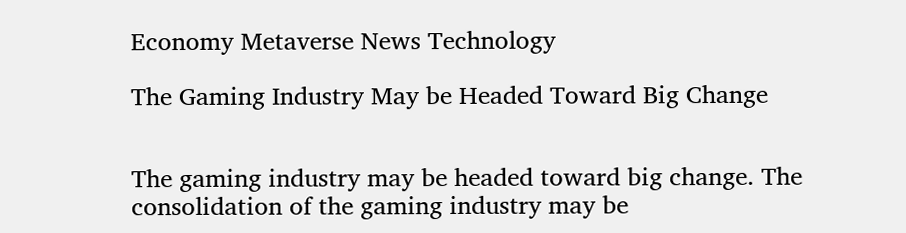Economy Metaverse News Technology

The Gaming Industry May be Headed Toward Big Change


The gaming industry may be headed toward big change. The consolidation of the gaming industry may be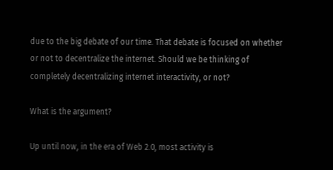due to the big debate of our time. That debate is focused on whether or not to decentralize the internet. Should we be thinking of completely decentralizing internet interactivity, or not?

What is the argument?

Up until now, in the era of Web 2.0, most activity is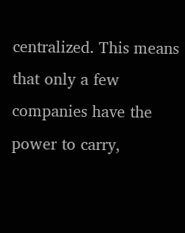centralized. This means that only a few companies have the power to carry,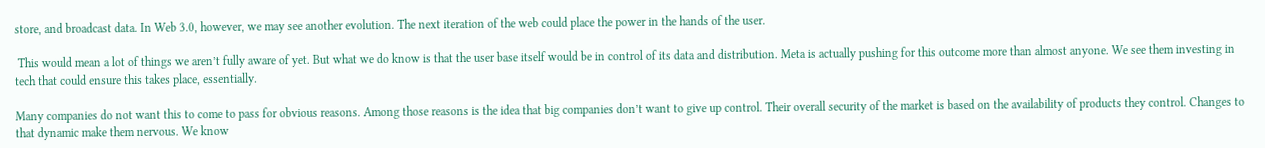store, and broadcast data. In Web 3.0, however, we may see another evolution. The next iteration of the web could place the power in the hands of the user.

 This would mean a lot of things we aren’t fully aware of yet. But what we do know is that the user base itself would be in control of its data and distribution. Meta is actually pushing for this outcome more than almost anyone. We see them investing in tech that could ensure this takes place, essentially.

Many companies do not want this to come to pass for obvious reasons. Among those reasons is the idea that big companies don’t want to give up control. Their overall security of the market is based on the availability of products they control. Changes to that dynamic make them nervous. We know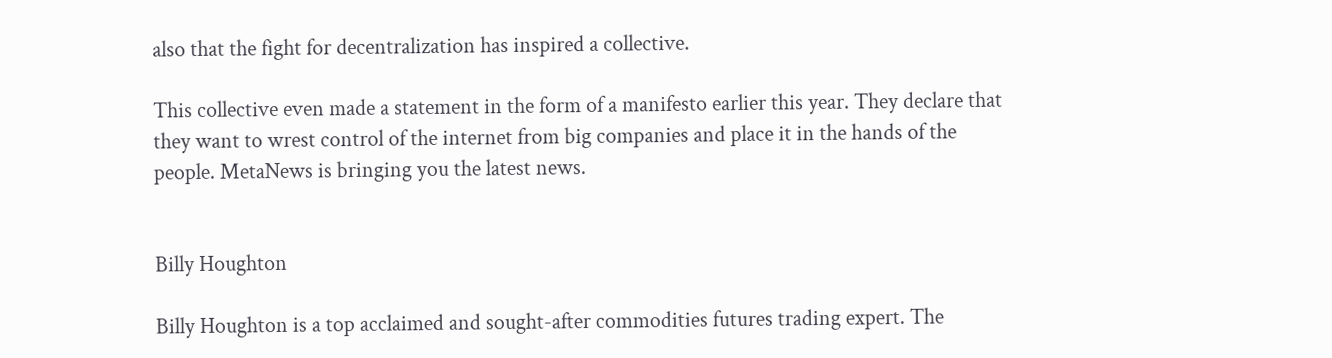also that the fight for decentralization has inspired a collective.

This collective even made a statement in the form of a manifesto earlier this year. They declare that they want to wrest control of the internet from big companies and place it in the hands of the people. MetaNews is bringing you the latest news.


Billy Houghton

Billy Houghton is a top acclaimed and sought-after commodities futures trading expert. The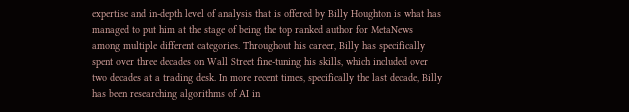expertise and in-depth level of analysis that is offered by Billy Houghton is what has managed to put him at the stage of being the top ranked author for MetaNews among multiple different categories. Throughout his career, Billy has specifically spent over three decades on Wall Street fine-tuning his skills, which included over two decades at a trading desk. In more recent times, specifically the last decade, Billy has been researching algorithms of AI in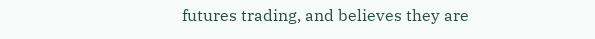futures trading, and believes they are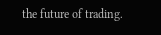the future of trading.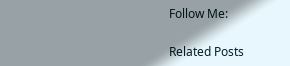Follow Me:

Related Posts